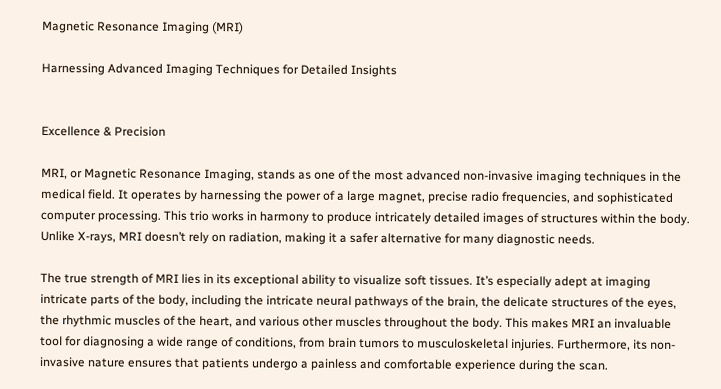Magnetic Resonance Imaging (MRI)

Harnessing Advanced Imaging Techniques for Detailed Insights


Excellence & Precision

MRI, or Magnetic Resonance Imaging, stands as one of the most advanced non-invasive imaging techniques in the medical field. It operates by harnessing the power of a large magnet, precise radio frequencies, and sophisticated computer processing. This trio works in harmony to produce intricately detailed images of structures within the body. Unlike X-rays, MRI doesn’t rely on radiation, making it a safer alternative for many diagnostic needs.

The true strength of MRI lies in its exceptional ability to visualize soft tissues. It’s especially adept at imaging intricate parts of the body, including the intricate neural pathways of the brain, the delicate structures of the eyes, the rhythmic muscles of the heart, and various other muscles throughout the body. This makes MRI an invaluable tool for diagnosing a wide range of conditions, from brain tumors to musculoskeletal injuries. Furthermore, its non-invasive nature ensures that patients undergo a painless and comfortable experience during the scan.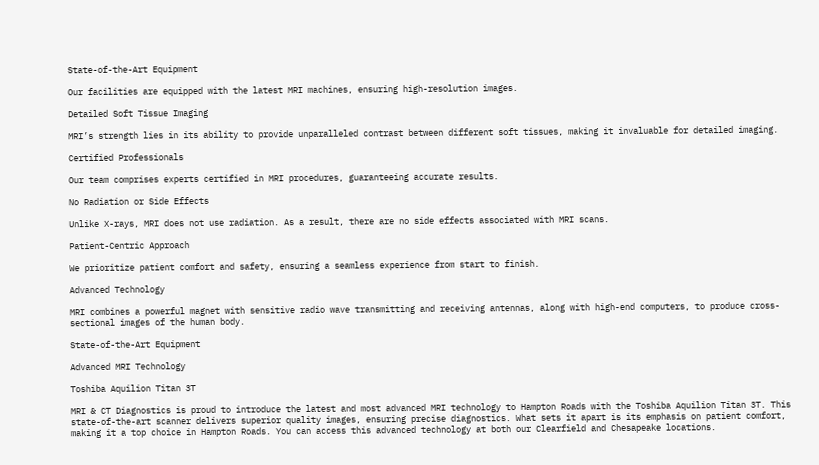State-of-the-Art Equipment

Our facilities are equipped with the latest MRI machines, ensuring high-resolution images.

Detailed Soft Tissue Imaging

MRI’s strength lies in its ability to provide unparalleled contrast between different soft tissues, making it invaluable for detailed imaging.

Certified Professionals

Our team comprises experts certified in MRI procedures, guaranteeing accurate results.

No Radiation or Side Effects

Unlike X-rays, MRI does not use radiation. As a result, there are no side effects associated with MRI scans.

Patient-Centric Approach

We prioritize patient comfort and safety, ensuring a seamless experience from start to finish.

Advanced Technology

MRI combines a powerful magnet with sensitive radio wave transmitting and receiving antennas, along with high-end computers, to produce cross-sectional images of the human body.

State-of-the-Art Equipment

Advanced MRI Technology

Toshiba Aquilion Titan 3T

MRI & CT Diagnostics is proud to introduce the latest and most advanced MRI technology to Hampton Roads with the Toshiba Aquilion Titan 3T. This state-of-the-art scanner delivers superior quality images, ensuring precise diagnostics. What sets it apart is its emphasis on patient comfort, making it a top choice in Hampton Roads. You can access this advanced technology at both our Clearfield and Chesapeake locations.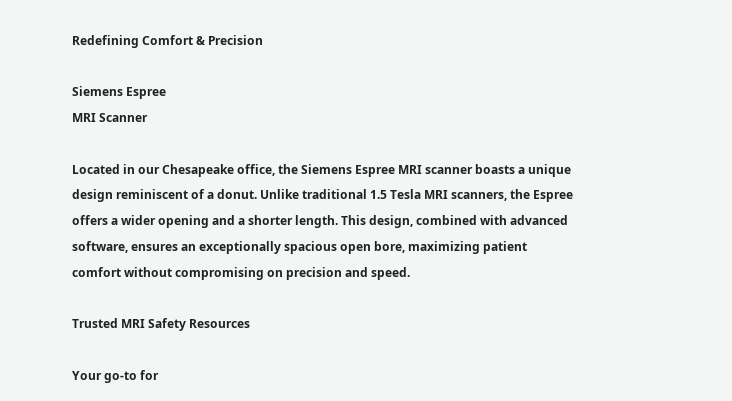Redefining Comfort & Precision

Siemens Espree
MRI Scanner

Located in our Chesapeake office, the Siemens Espree MRI scanner boasts a unique design reminiscent of a donut. Unlike traditional 1.5 Tesla MRI scanners, the Espree offers a wider opening and a shorter length. This design, combined with advanced software, ensures an exceptionally spacious open bore, maximizing patient comfort without compromising on precision and speed.

Trusted MRI Safety Resources

Your go-to for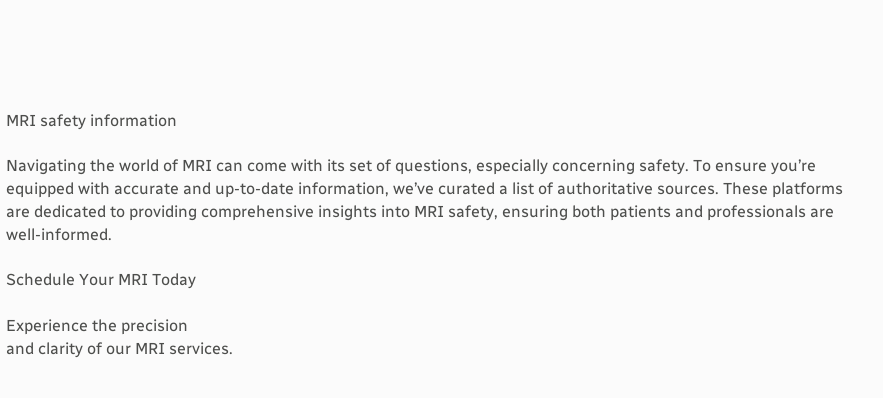MRI safety information

Navigating the world of MRI can come with its set of questions, especially concerning safety. To ensure you’re equipped with accurate and up-to-date information, we’ve curated a list of authoritative sources. These platforms are dedicated to providing comprehensive insights into MRI safety, ensuring both patients and professionals are well-informed.

Schedule Your MRI Today

Experience the precision
and clarity of our MRI services.